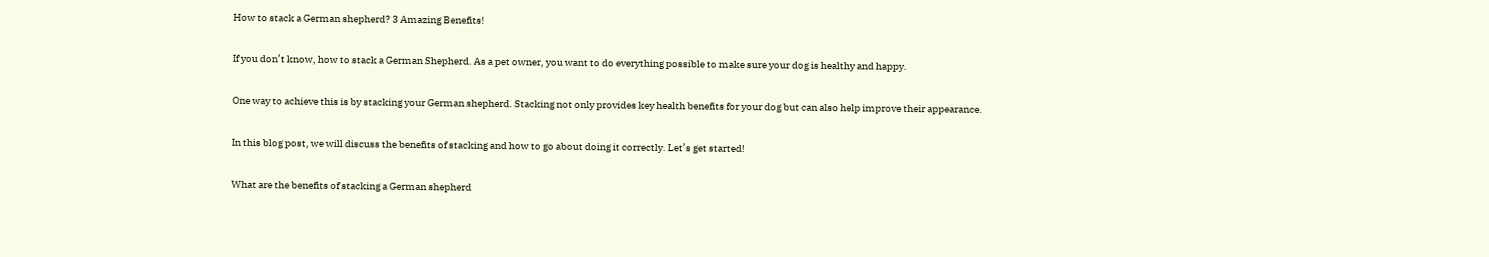How to stack a German shepherd? 3 Amazing Benefits!

If you don’t know, how to stack a German Shepherd. As a pet owner, you want to do everything possible to make sure your dog is healthy and happy.

One way to achieve this is by stacking your German shepherd. Stacking not only provides key health benefits for your dog but can also help improve their appearance.

In this blog post, we will discuss the benefits of stacking and how to go about doing it correctly. Let’s get started!

What are the benefits of stacking a German shepherd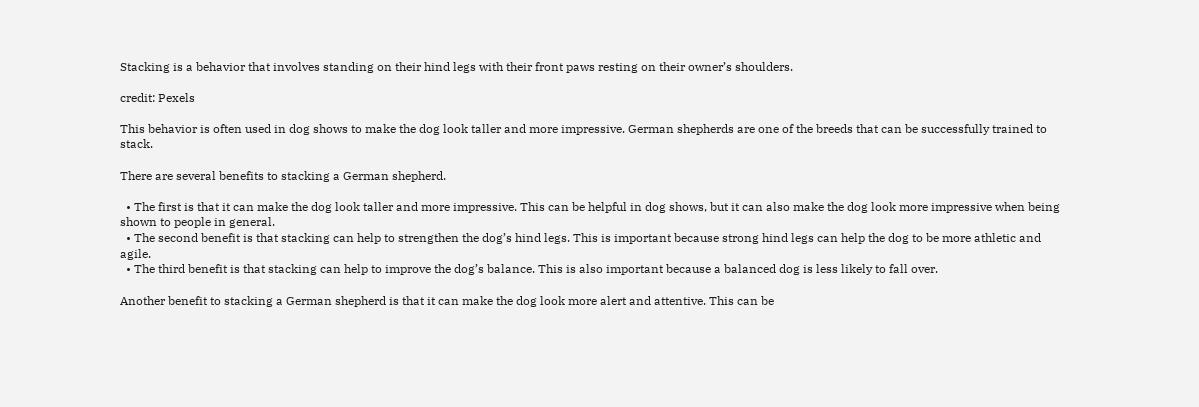Stacking is a behavior that involves standing on their hind legs with their front paws resting on their owner’s shoulders.

credit: Pexels

This behavior is often used in dog shows to make the dog look taller and more impressive. German shepherds are one of the breeds that can be successfully trained to stack.

There are several benefits to stacking a German shepherd.

  • The first is that it can make the dog look taller and more impressive. This can be helpful in dog shows, but it can also make the dog look more impressive when being shown to people in general.
  • The second benefit is that stacking can help to strengthen the dog’s hind legs. This is important because strong hind legs can help the dog to be more athletic and agile.
  • The third benefit is that stacking can help to improve the dog’s balance. This is also important because a balanced dog is less likely to fall over.

Another benefit to stacking a German shepherd is that it can make the dog look more alert and attentive. This can be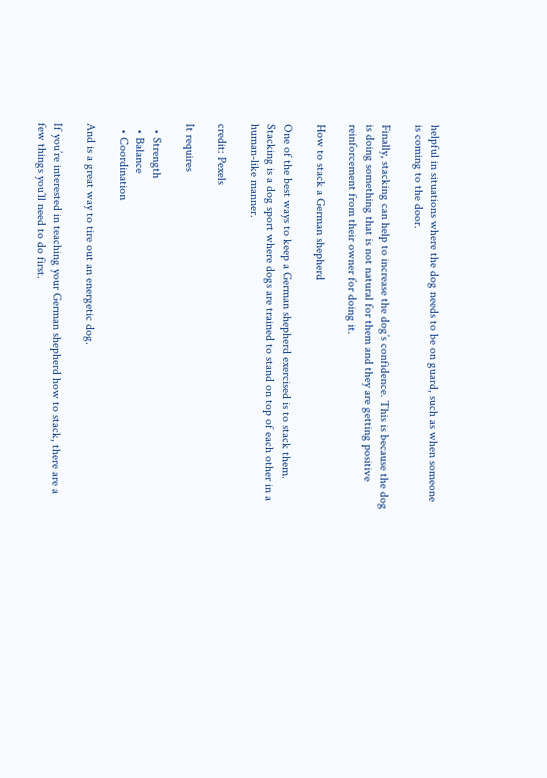helpful in situations where the dog needs to be on guard, such as when someone is coming to the door.

Finally, stacking can help to increase the dog’s confidence. This is because the dog is doing something that is not natural for them and they are getting positive reinforcement from their owner for doing it.

How to stack a German shepherd

One of the best ways to keep a German shepherd exercised is to stack them. Stacking is a dog sport where dogs are trained to stand on top of each other in a human-like manner.

credit: Pexels

It requires

  • Strength
  • Balance
  • Coordination

And is a great way to tire out an energetic dog.

If you’re interested in teaching your German shepherd how to stack, there are a few things you’ll need to do first.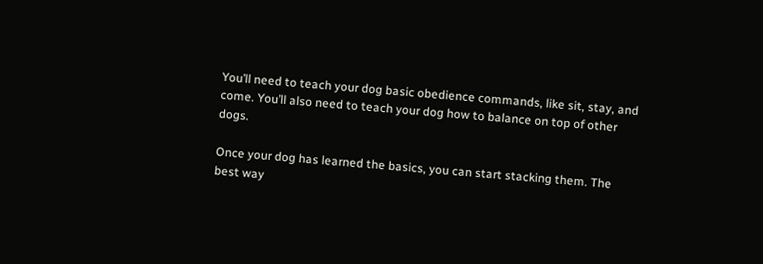You’ll need to teach your dog basic obedience commands, like sit, stay, and come. You’ll also need to teach your dog how to balance on top of other dogs.

Once your dog has learned the basics, you can start stacking them. The best way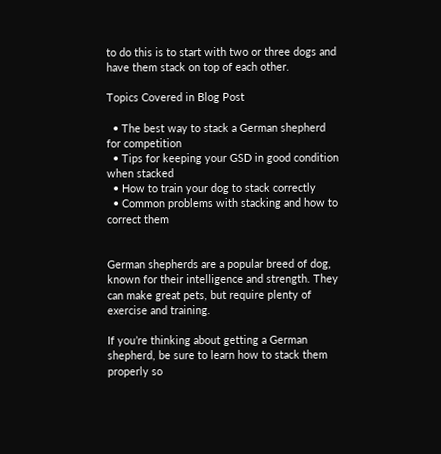to do this is to start with two or three dogs and have them stack on top of each other.

Topics Covered in Blog Post

  • The best way to stack a German shepherd for competition
  • Tips for keeping your GSD in good condition when stacked
  • How to train your dog to stack correctly
  • Common problems with stacking and how to correct them


German shepherds are a popular breed of dog, known for their intelligence and strength. They can make great pets, but require plenty of exercise and training.

If you’re thinking about getting a German shepherd, be sure to learn how to stack them properly so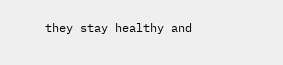they stay healthy and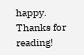happy. Thanks for reading!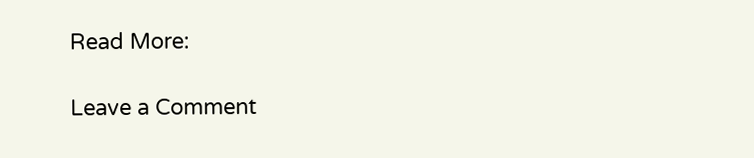Read More:

Leave a Comment